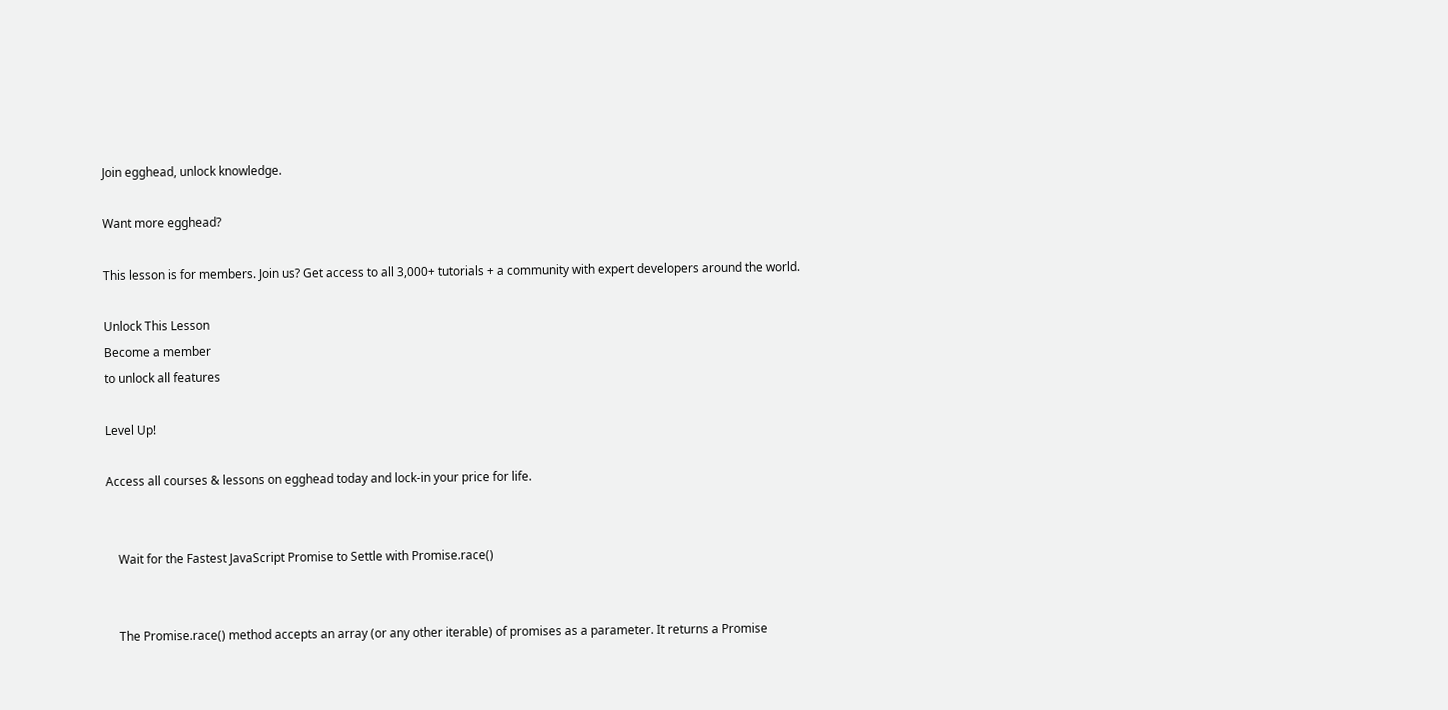Join egghead, unlock knowledge.

Want more egghead?

This lesson is for members. Join us? Get access to all 3,000+ tutorials + a community with expert developers around the world.

Unlock This Lesson
Become a member
to unlock all features

Level Up!

Access all courses & lessons on egghead today and lock-in your price for life.


    Wait for the Fastest JavaScript Promise to Settle with Promise.race()


    The Promise.race() method accepts an array (or any other iterable) of promises as a parameter. It returns a Promise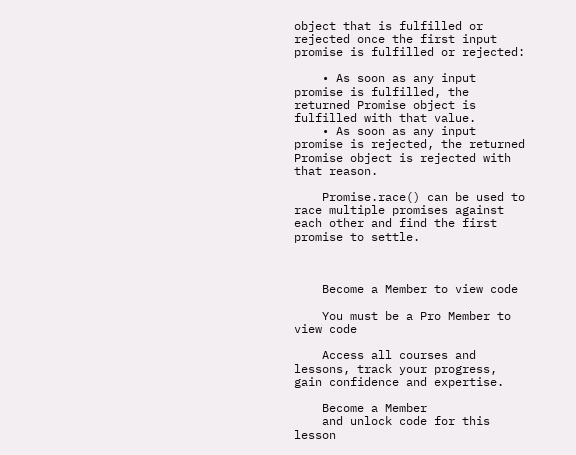object that is fulfilled or rejected once the first input promise is fulfilled or rejected:

    • As soon as any input promise is fulfilled, the returned Promise object is fulfilled with that value.
    • As soon as any input promise is rejected, the returned Promise object is rejected with that reason.

    Promise.race() can be used to race multiple promises against each other and find the first promise to settle.



    Become a Member to view code

    You must be a Pro Member to view code

    Access all courses and lessons, track your progress, gain confidence and expertise.

    Become a Member
    and unlock code for this lesson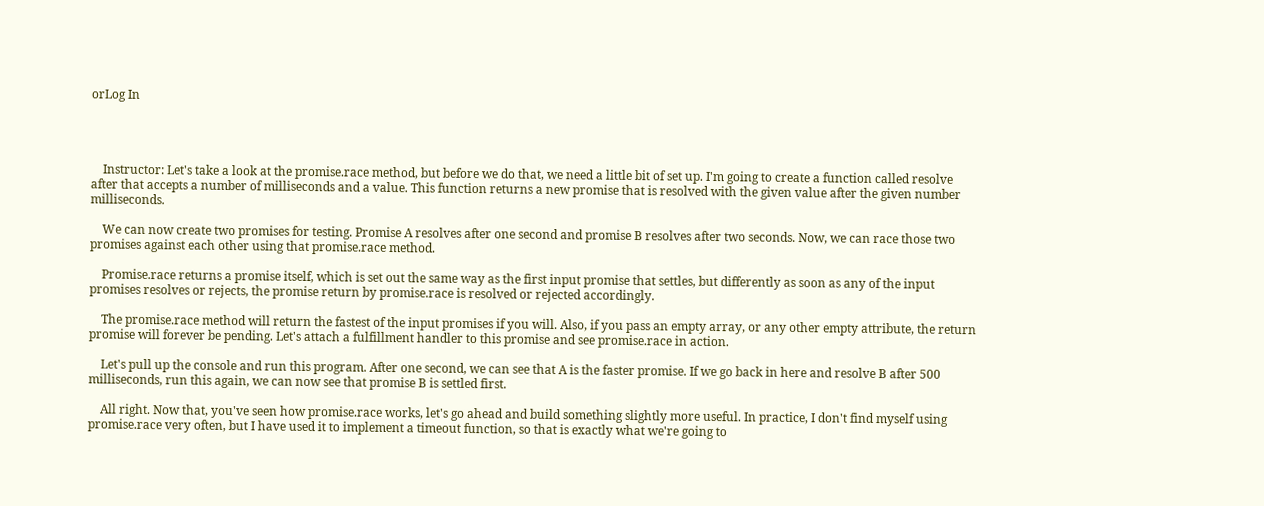orLog In




    Instructor: Let's take a look at the promise.race method, but before we do that, we need a little bit of set up. I'm going to create a function called resolve after that accepts a number of milliseconds and a value. This function returns a new promise that is resolved with the given value after the given number milliseconds.

    We can now create two promises for testing. Promise A resolves after one second and promise B resolves after two seconds. Now, we can race those two promises against each other using that promise.race method.

    Promise.race returns a promise itself, which is set out the same way as the first input promise that settles, but differently as soon as any of the input promises resolves or rejects, the promise return by promise.race is resolved or rejected accordingly.

    The promise.race method will return the fastest of the input promises if you will. Also, if you pass an empty array, or any other empty attribute, the return promise will forever be pending. Let's attach a fulfillment handler to this promise and see promise.race in action.

    Let's pull up the console and run this program. After one second, we can see that A is the faster promise. If we go back in here and resolve B after 500 milliseconds, run this again, we can now see that promise B is settled first.

    All right. Now that, you've seen how promise.race works, let's go ahead and build something slightly more useful. In practice, I don't find myself using promise.race very often, but I have used it to implement a timeout function, so that is exactly what we're going to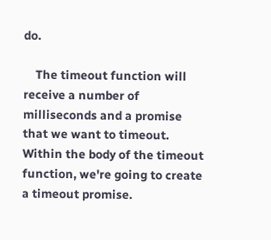do.

    The timeout function will receive a number of milliseconds and a promise that we want to timeout. Within the body of the timeout function, we're going to create a timeout promise.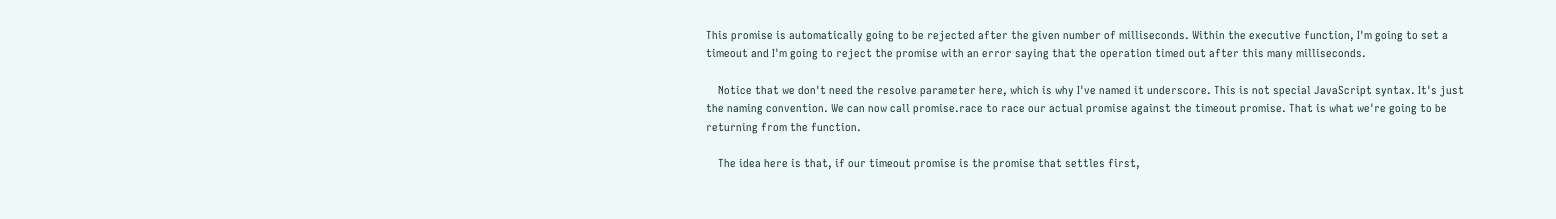This promise is automatically going to be rejected after the given number of milliseconds. Within the executive function, I'm going to set a timeout and I'm going to reject the promise with an error saying that the operation timed out after this many milliseconds.

    Notice that we don't need the resolve parameter here, which is why I've named it underscore. This is not special JavaScript syntax. It's just the naming convention. We can now call promise.race to race our actual promise against the timeout promise. That is what we're going to be returning from the function.

    The idea here is that, if our timeout promise is the promise that settles first,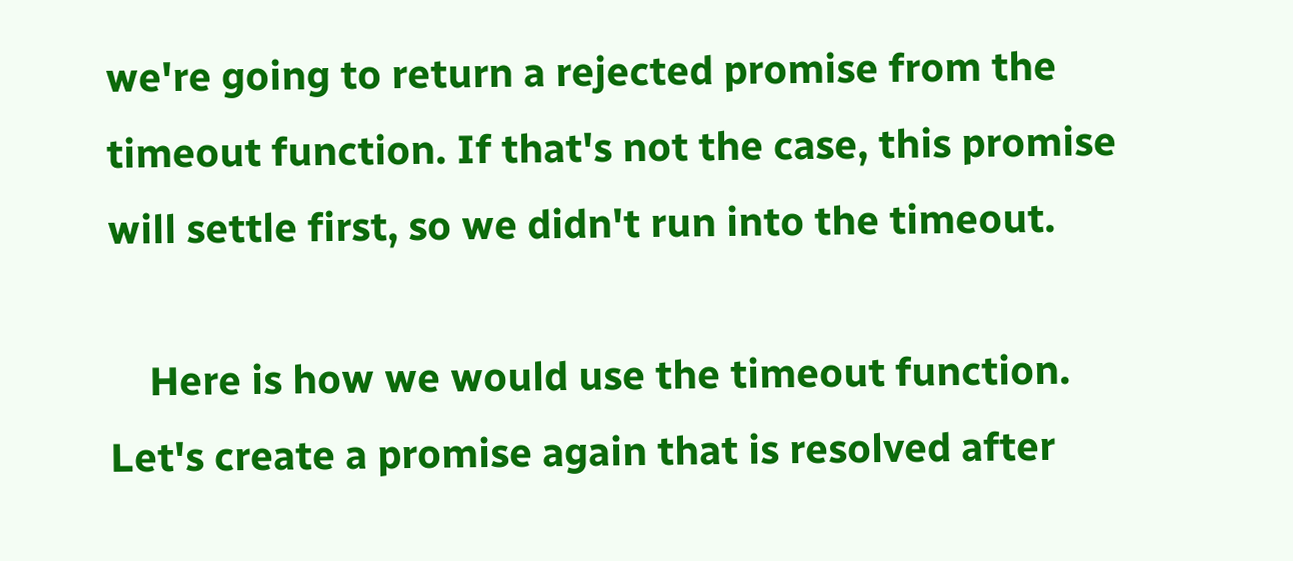we're going to return a rejected promise from the timeout function. If that's not the case, this promise will settle first, so we didn't run into the timeout.

    Here is how we would use the timeout function. Let's create a promise again that is resolved after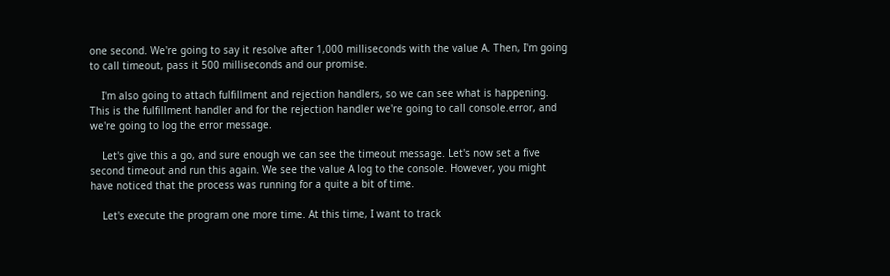one second. We're going to say it resolve after 1,000 milliseconds with the value A. Then, I'm going to call timeout, pass it 500 milliseconds and our promise.

    I'm also going to attach fulfillment and rejection handlers, so we can see what is happening. This is the fulfillment handler and for the rejection handler we're going to call console.error, and we're going to log the error message.

    Let's give this a go, and sure enough we can see the timeout message. Let's now set a five second timeout and run this again. We see the value A log to the console. However, you might have noticed that the process was running for a quite a bit of time.

    Let's execute the program one more time. At this time, I want to track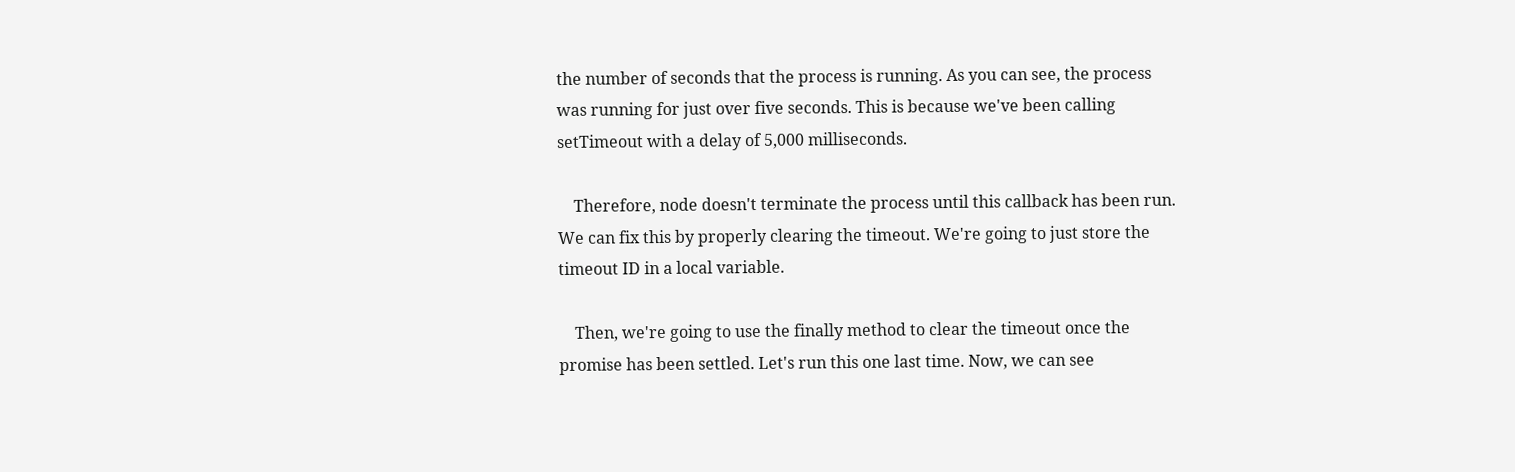the number of seconds that the process is running. As you can see, the process was running for just over five seconds. This is because we've been calling setTimeout with a delay of 5,000 milliseconds.

    Therefore, node doesn't terminate the process until this callback has been run. We can fix this by properly clearing the timeout. We're going to just store the timeout ID in a local variable.

    Then, we're going to use the finally method to clear the timeout once the promise has been settled. Let's run this one last time. Now, we can see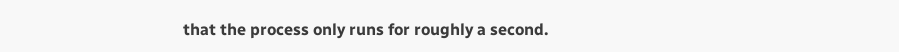that the process only runs for roughly a second.